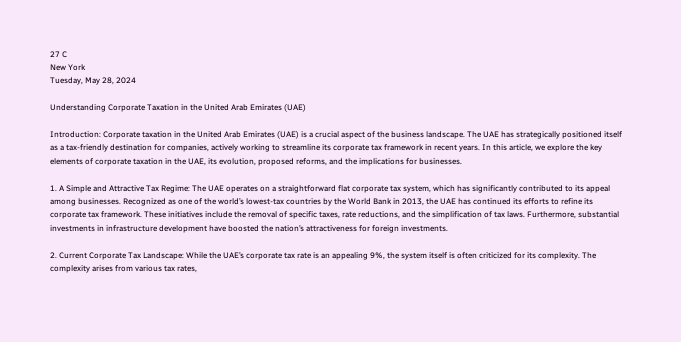27 C
New York
Tuesday, May 28, 2024

Understanding Corporate Taxation in the United Arab Emirates (UAE)

Introduction: Corporate taxation in the United Arab Emirates (UAE) is a crucial aspect of the business landscape. The UAE has strategically positioned itself as a tax-friendly destination for companies, actively working to streamline its corporate tax framework in recent years. In this article, we explore the key elements of corporate taxation in the UAE, its evolution, proposed reforms, and the implications for businesses.

1. A Simple and Attractive Tax Regime: The UAE operates on a straightforward flat corporate tax system, which has significantly contributed to its appeal among businesses. Recognized as one of the world’s lowest-tax countries by the World Bank in 2013, the UAE has continued its efforts to refine its corporate tax framework. These initiatives include the removal of specific taxes, rate reductions, and the simplification of tax laws. Furthermore, substantial investments in infrastructure development have boosted the nation’s attractiveness for foreign investments.

2. Current Corporate Tax Landscape: While the UAE’s corporate tax rate is an appealing 9%, the system itself is often criticized for its complexity. The complexity arises from various tax rates,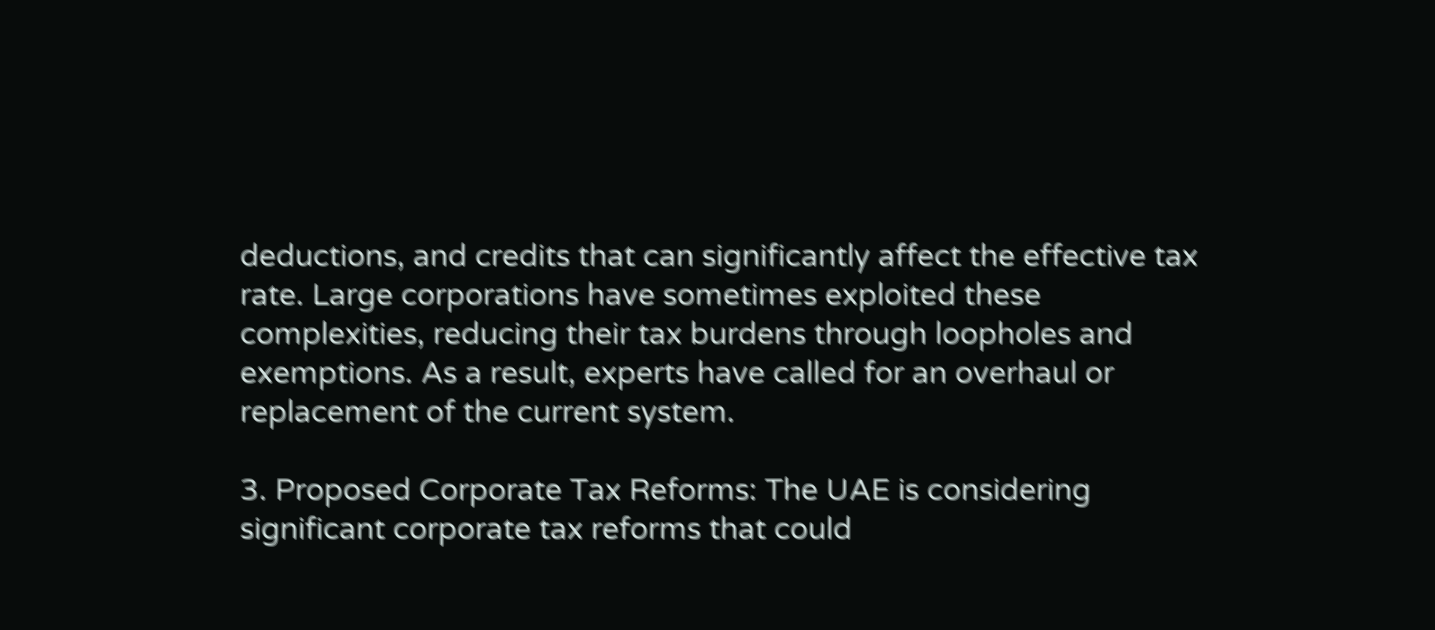deductions, and credits that can significantly affect the effective tax rate. Large corporations have sometimes exploited these complexities, reducing their tax burdens through loopholes and exemptions. As a result, experts have called for an overhaul or replacement of the current system.

3. Proposed Corporate Tax Reforms: The UAE is considering significant corporate tax reforms that could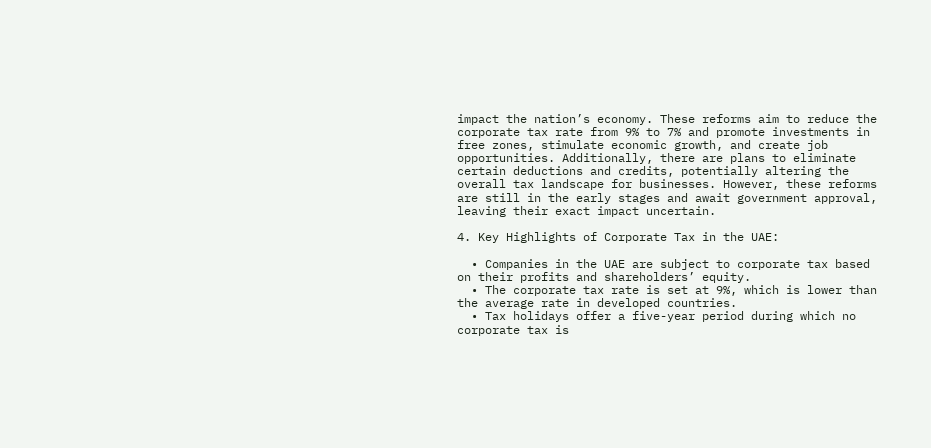impact the nation’s economy. These reforms aim to reduce the corporate tax rate from 9% to 7% and promote investments in free zones, stimulate economic growth, and create job opportunities. Additionally, there are plans to eliminate certain deductions and credits, potentially altering the overall tax landscape for businesses. However, these reforms are still in the early stages and await government approval, leaving their exact impact uncertain.

4. Key Highlights of Corporate Tax in the UAE:

  • Companies in the UAE are subject to corporate tax based on their profits and shareholders’ equity.
  • The corporate tax rate is set at 9%, which is lower than the average rate in developed countries.
  • Tax holidays offer a five-year period during which no corporate tax is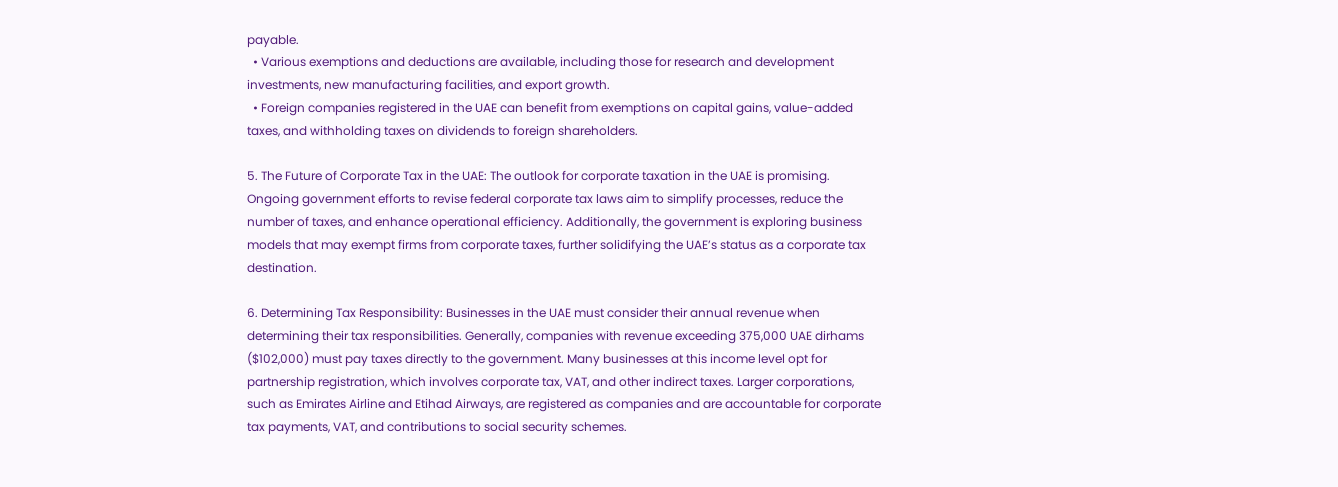payable.
  • Various exemptions and deductions are available, including those for research and development investments, new manufacturing facilities, and export growth.
  • Foreign companies registered in the UAE can benefit from exemptions on capital gains, value-added taxes, and withholding taxes on dividends to foreign shareholders.

5. The Future of Corporate Tax in the UAE: The outlook for corporate taxation in the UAE is promising. Ongoing government efforts to revise federal corporate tax laws aim to simplify processes, reduce the number of taxes, and enhance operational efficiency. Additionally, the government is exploring business models that may exempt firms from corporate taxes, further solidifying the UAE’s status as a corporate tax destination.

6. Determining Tax Responsibility: Businesses in the UAE must consider their annual revenue when determining their tax responsibilities. Generally, companies with revenue exceeding 375,000 UAE dirhams ($102,000) must pay taxes directly to the government. Many businesses at this income level opt for partnership registration, which involves corporate tax, VAT, and other indirect taxes. Larger corporations, such as Emirates Airline and Etihad Airways, are registered as companies and are accountable for corporate tax payments, VAT, and contributions to social security schemes.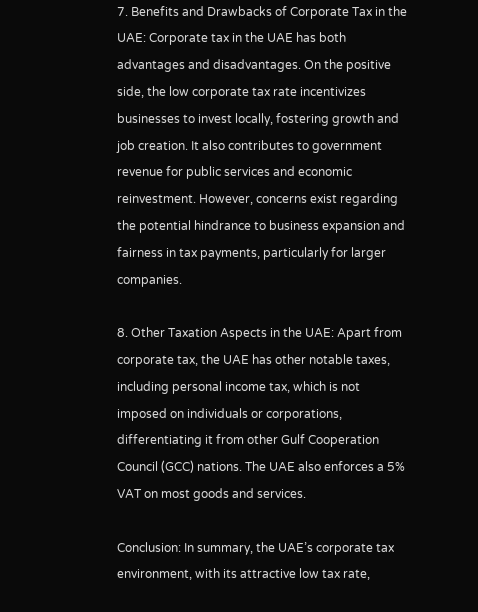7. Benefits and Drawbacks of Corporate Tax in the UAE: Corporate tax in the UAE has both advantages and disadvantages. On the positive side, the low corporate tax rate incentivizes businesses to invest locally, fostering growth and job creation. It also contributes to government revenue for public services and economic reinvestment. However, concerns exist regarding the potential hindrance to business expansion and fairness in tax payments, particularly for larger companies.

8. Other Taxation Aspects in the UAE: Apart from corporate tax, the UAE has other notable taxes, including personal income tax, which is not imposed on individuals or corporations, differentiating it from other Gulf Cooperation Council (GCC) nations. The UAE also enforces a 5% VAT on most goods and services.

Conclusion: In summary, the UAE’s corporate tax environment, with its attractive low tax rate,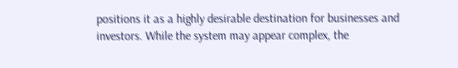positions it as a highly desirable destination for businesses and investors. While the system may appear complex, the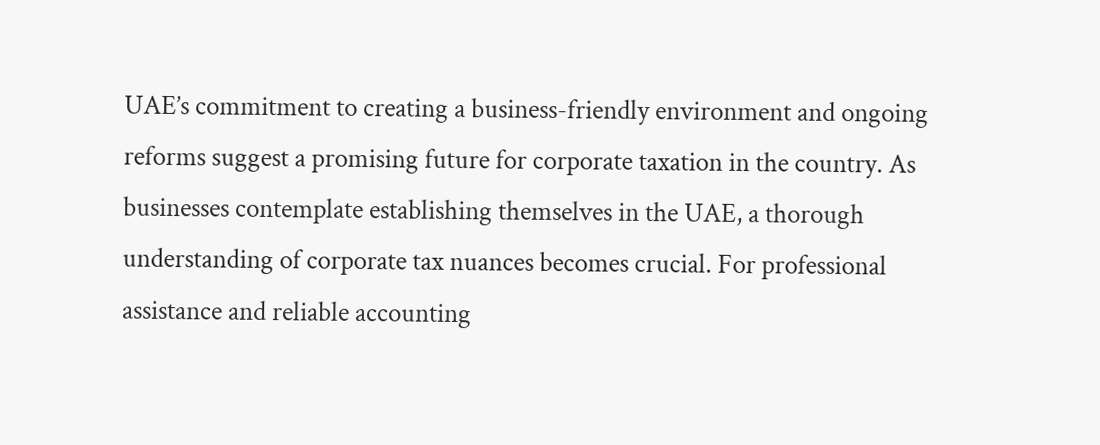UAE’s commitment to creating a business-friendly environment and ongoing reforms suggest a promising future for corporate taxation in the country. As businesses contemplate establishing themselves in the UAE, a thorough understanding of corporate tax nuances becomes crucial. For professional assistance and reliable accounting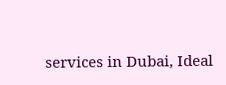services in Dubai, Ideal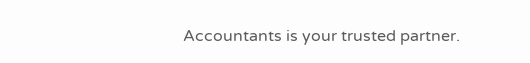Accountants is your trusted partner.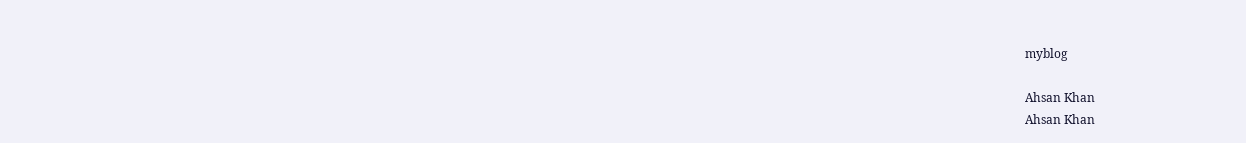myblog

Ahsan Khan
Ahsan Khan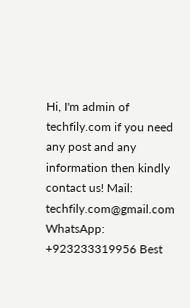Hi, I'm admin of techfily.com if you need any post and any information then kindly contact us! Mail: techfily.com@gmail.com WhatsApp: +923233319956 Best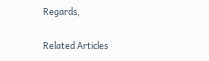Regards,

Related Articles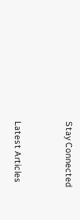Stay Connected


Latest Articles